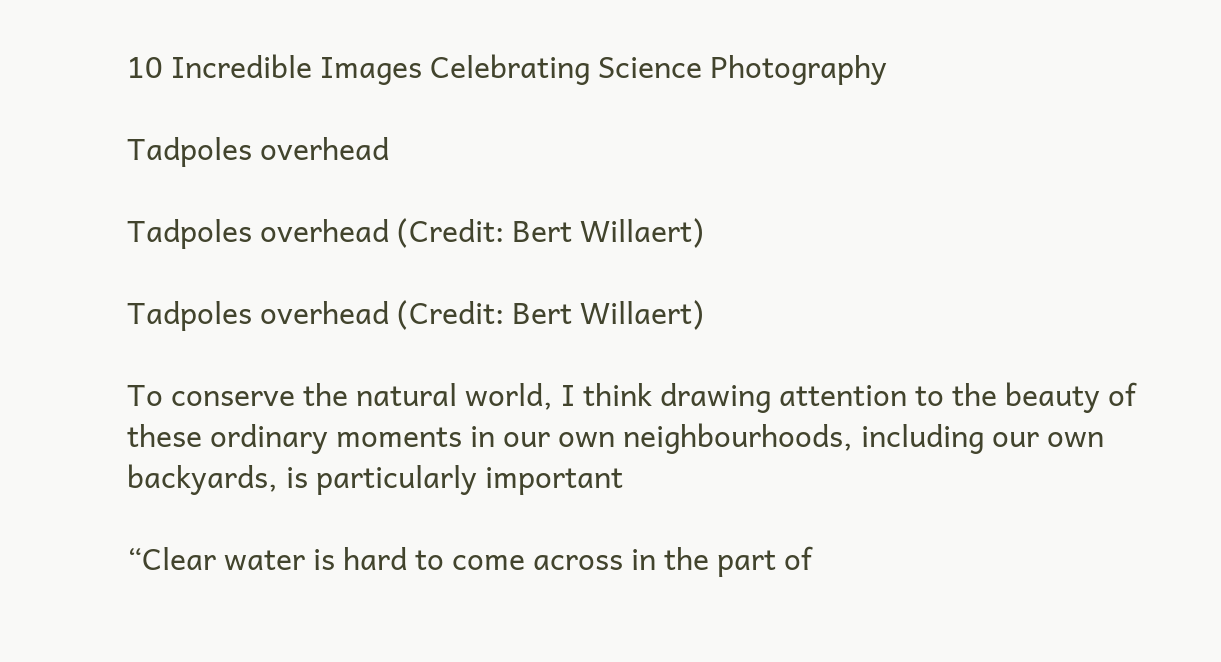10 Incredible Images Celebrating Science Photography

Tadpoles overhead

Tadpoles overhead (Credit: Bert Willaert)

Tadpoles overhead (Credit: Bert Willaert)

To conserve the natural world, I think drawing attention to the beauty of these ordinary moments in our own neighbourhoods, including our own backyards, is particularly important

“Clear water is hard to come across in the part of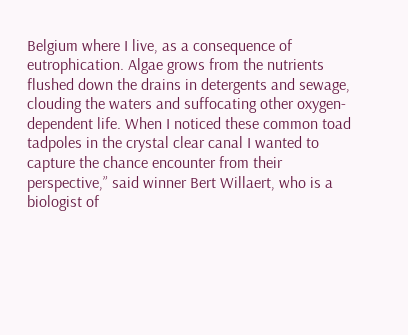Belgium where I live, as a consequence of eutrophication. Algae grows from the nutrients flushed down the drains in detergents and sewage, clouding the waters and suffocating other oxygen-dependent life. When I noticed these common toad tadpoles in the crystal clear canal I wanted to capture the chance encounter from their perspective,” said winner Bert Willaert, who is a biologist of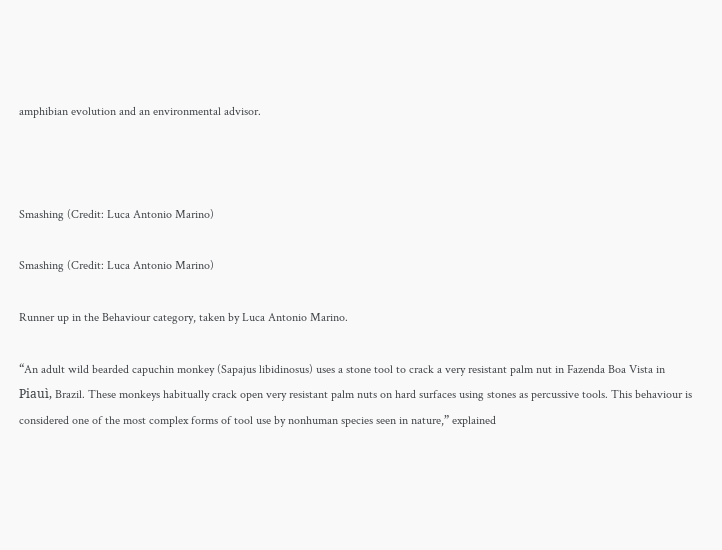amphibian evolution and an environmental advisor.



Smashing (Credit: Luca Antonio Marino)

Smashing (Credit: Luca Antonio Marino)

Runner up in the Behaviour category, taken by Luca Antonio Marino.

“An adult wild bearded capuchin monkey (Sapajus libidinosus) uses a stone tool to crack a very resistant palm nut in Fazenda Boa Vista in Piauì, Brazil. These monkeys habitually crack open very resistant palm nuts on hard surfaces using stones as percussive tools. This behaviour is considered one of the most complex forms of tool use by nonhuman species seen in nature,” explained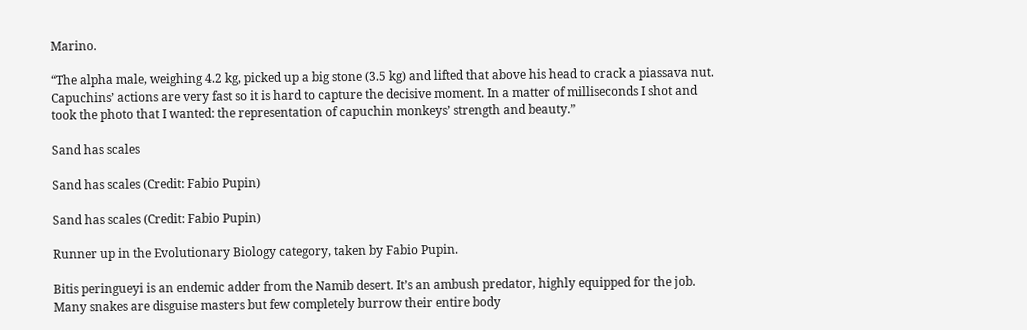Marino.

“The alpha male, weighing 4.2 kg, picked up a big stone (3.5 kg) and lifted that above his head to crack a piassava nut. Capuchins’ actions are very fast so it is hard to capture the decisive moment. In a matter of milliseconds I shot and took the photo that I wanted: the representation of capuchin monkeys’ strength and beauty.”

Sand has scales

Sand has scales (Credit: Fabio Pupin)

Sand has scales (Credit: Fabio Pupin)

Runner up in the Evolutionary Biology category, taken by Fabio Pupin.

Bitis peringueyi is an endemic adder from the Namib desert. It’s an ambush predator, highly equipped for the job. Many snakes are disguise masters but few completely burrow their entire body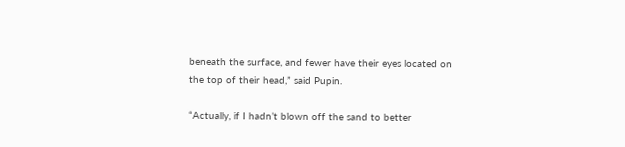beneath the surface, and fewer have their eyes located on the top of their head,” said Pupin.

“Actually, if I hadn’t blown off the sand to better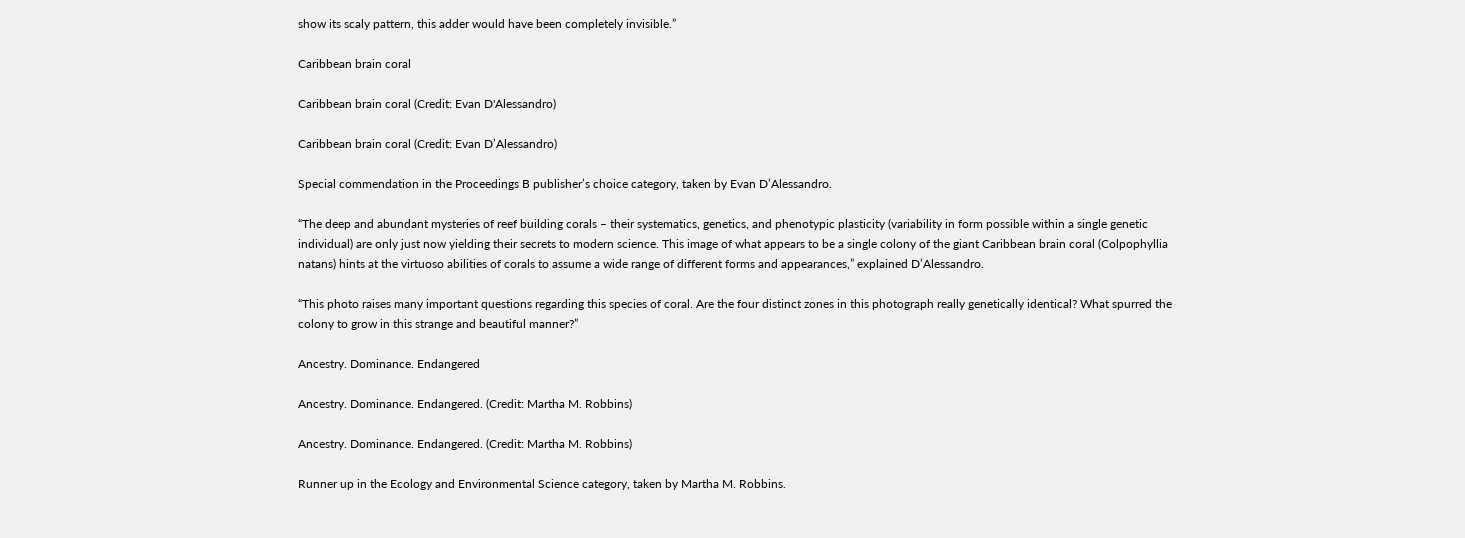show its scaly pattern, this adder would have been completely invisible.”

Caribbean brain coral

Caribbean brain coral (Credit: Evan D'Alessandro)

Caribbean brain coral (Credit: Evan D’Alessandro)

Special commendation in the Proceedings B publisher’s choice category, taken by Evan D’Alessandro.

“The deep and abundant mysteries of reef building corals – their systematics, genetics, and phenotypic plasticity (variability in form possible within a single genetic individual) are only just now yielding their secrets to modern science. This image of what appears to be a single colony of the giant Caribbean brain coral (Colpophyllia natans) hints at the virtuoso abilities of corals to assume a wide range of different forms and appearances,” explained D’Alessandro.

“This photo raises many important questions regarding this species of coral. Are the four distinct zones in this photograph really genetically identical? What spurred the colony to grow in this strange and beautiful manner?”

Ancestry. Dominance. Endangered

Ancestry. Dominance. Endangered. (Credit: Martha M. Robbins)

Ancestry. Dominance. Endangered. (Credit: Martha M. Robbins)

Runner up in the Ecology and Environmental Science category, taken by Martha M. Robbins.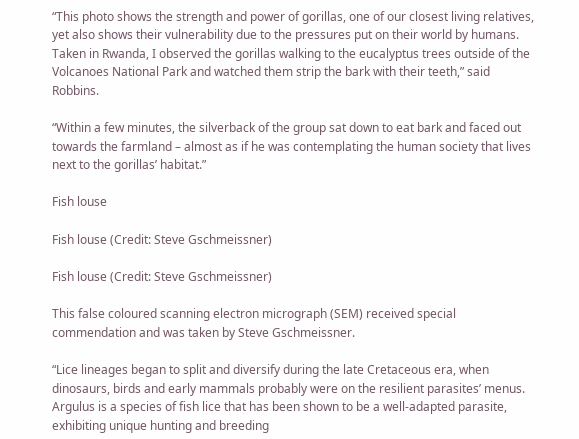“This photo shows the strength and power of gorillas, one of our closest living relatives, yet also shows their vulnerability due to the pressures put on their world by humans. Taken in Rwanda, I observed the gorillas walking to the eucalyptus trees outside of the Volcanoes National Park and watched them strip the bark with their teeth,” said Robbins.

“Within a few minutes, the silverback of the group sat down to eat bark and faced out towards the farmland – almost as if he was contemplating the human society that lives next to the gorillas’ habitat.”

Fish louse

Fish louse (Credit: Steve Gschmeissner)

Fish louse (Credit: Steve Gschmeissner)

This false coloured scanning electron micrograph (SEM) received special commendation and was taken by Steve Gschmeissner.

“Lice lineages began to split and diversify during the late Cretaceous era, when dinosaurs, birds and early mammals probably were on the resilient parasites’ menus. Argulus is a species of fish lice that has been shown to be a well-adapted parasite, exhibiting unique hunting and breeding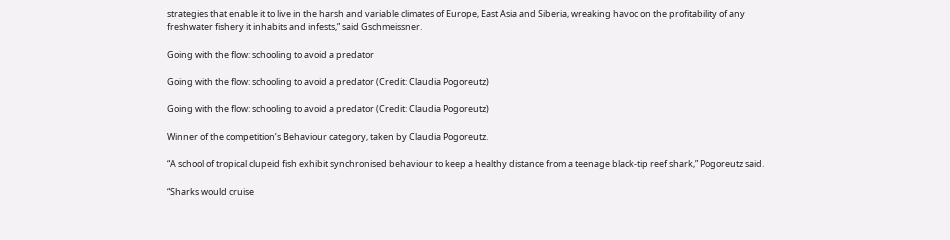strategies that enable it to live in the harsh and variable climates of Europe, East Asia and Siberia, wreaking havoc on the profitability of any freshwater fishery it inhabits and infests,” said Gschmeissner.

Going with the flow: schooling to avoid a predator

Going with the flow: schooling to avoid a predator (Credit: Claudia Pogoreutz)

Going with the flow: schooling to avoid a predator (Credit: Claudia Pogoreutz)

Winner of the competition’s Behaviour category, taken by Claudia Pogoreutz.

“A school of tropical clupeid fish exhibit synchronised behaviour to keep a healthy distance from a teenage black-tip reef shark,” Pogoreutz said.

“Sharks would cruise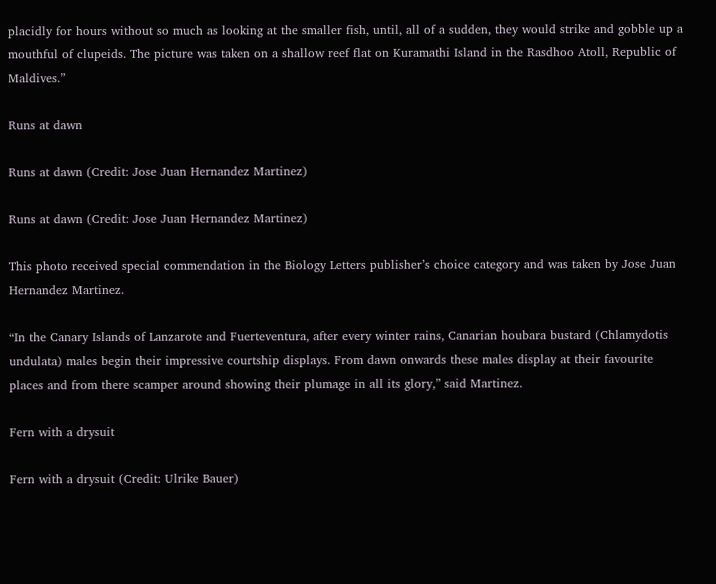placidly for hours without so much as looking at the smaller fish, until, all of a sudden, they would strike and gobble up a mouthful of clupeids. The picture was taken on a shallow reef flat on Kuramathi Island in the Rasdhoo Atoll, Republic of Maldives.”

Runs at dawn

Runs at dawn (Credit: Jose Juan Hernandez Martinez)

Runs at dawn (Credit: Jose Juan Hernandez Martinez)

This photo received special commendation in the Biology Letters publisher’s choice category and was taken by Jose Juan Hernandez Martinez.

“In the Canary Islands of Lanzarote and Fuerteventura, after every winter rains, Canarian houbara bustard (Chlamydotis undulata) males begin their impressive courtship displays. From dawn onwards these males display at their favourite places and from there scamper around showing their plumage in all its glory,” said Martinez.

Fern with a drysuit

Fern with a drysuit (Credit: Ulrike Bauer)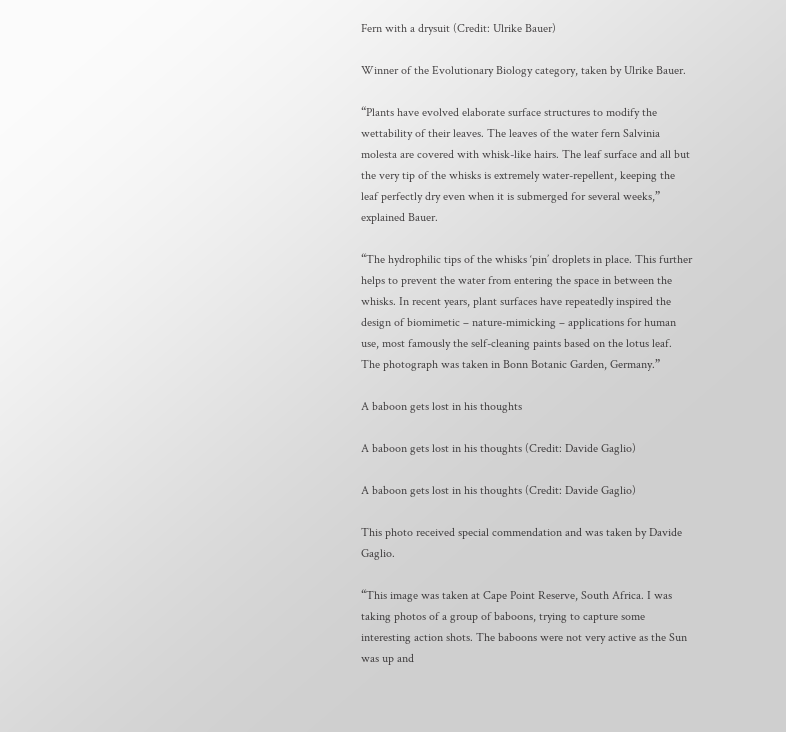Fern with a drysuit (Credit: Ulrike Bauer)

Winner of the Evolutionary Biology category, taken by Ulrike Bauer.

“Plants have evolved elaborate surface structures to modify the wettability of their leaves. The leaves of the water fern Salvinia molesta are covered with whisk-like hairs. The leaf surface and all but the very tip of the whisks is extremely water-repellent, keeping the leaf perfectly dry even when it is submerged for several weeks,” explained Bauer.

“The hydrophilic tips of the whisks ‘pin’ droplets in place. This further helps to prevent the water from entering the space in between the whisks. In recent years, plant surfaces have repeatedly inspired the design of biomimetic – nature-mimicking – applications for human use, most famously the self-cleaning paints based on the lotus leaf. The photograph was taken in Bonn Botanic Garden, Germany.”

A baboon gets lost in his thoughts

A baboon gets lost in his thoughts (Credit: Davide Gaglio)

A baboon gets lost in his thoughts (Credit: Davide Gaglio)

This photo received special commendation and was taken by Davide Gaglio.

“This image was taken at Cape Point Reserve, South Africa. I was taking photos of a group of baboons, trying to capture some interesting action shots. The baboons were not very active as the Sun was up and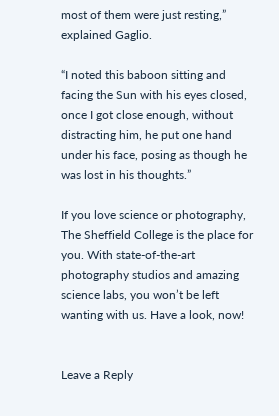most of them were just resting,” explained Gaglio.

“I noted this baboon sitting and facing the Sun with his eyes closed, once I got close enough, without distracting him, he put one hand under his face, posing as though he was lost in his thoughts.”

If you love science or photography, The Sheffield College is the place for you. With state-of-the-art photography studios and amazing science labs, you won’t be left wanting with us. Have a look, now!


Leave a Reply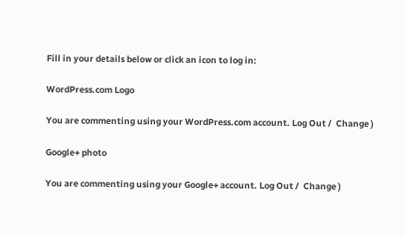Fill in your details below or click an icon to log in:

WordPress.com Logo

You are commenting using your WordPress.com account. Log Out /  Change )

Google+ photo

You are commenting using your Google+ account. Log Out /  Change )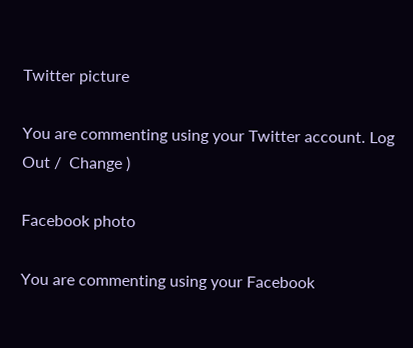Twitter picture

You are commenting using your Twitter account. Log Out /  Change )

Facebook photo

You are commenting using your Facebook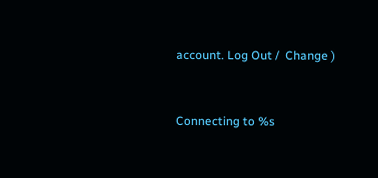account. Log Out /  Change )


Connecting to %s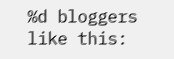%d bloggers like this: